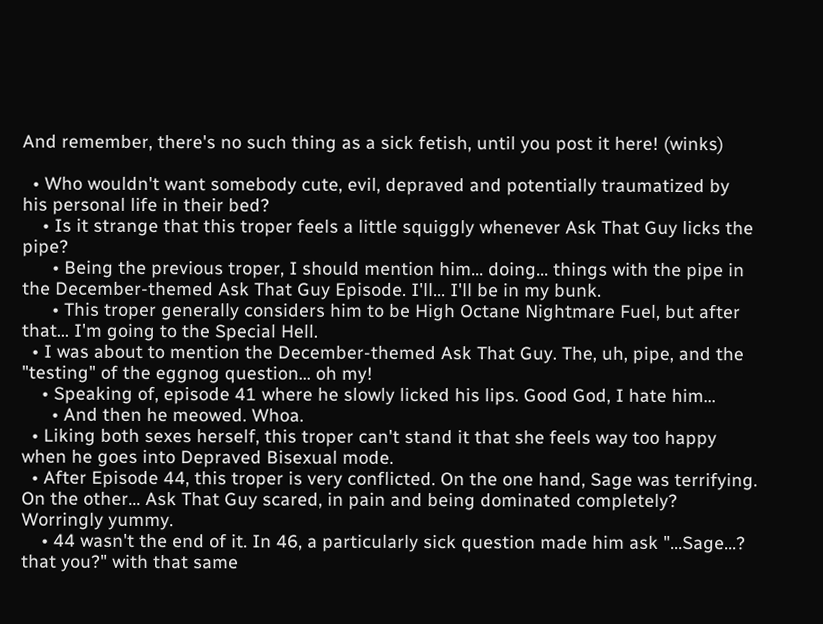And remember, there's no such thing as a sick fetish, until you post it here! (winks)

  • Who wouldn't want somebody cute, evil, depraved and potentially traumatized by his personal life in their bed?
    • Is it strange that this troper feels a little squiggly whenever Ask That Guy licks the pipe?
      • Being the previous troper, I should mention him... doing... things with the pipe in the December-themed Ask That Guy Episode. I'll... I'll be in my bunk.
      • This troper generally considers him to be High Octane Nightmare Fuel, but after that... I'm going to the Special Hell.
  • I was about to mention the December-themed Ask That Guy. The, uh, pipe, and the "testing" of the eggnog question... oh my!
    • Speaking of, episode 41 where he slowly licked his lips. Good God, I hate him...
      • And then he meowed. Whoa.
  • Liking both sexes herself, this troper can't stand it that she feels way too happy when he goes into Depraved Bisexual mode.
  • After Episode 44, this troper is very conflicted. On the one hand, Sage was terrifying. On the other... Ask That Guy scared, in pain and being dominated completely? Worringly yummy.
    • 44 wasn't the end of it. In 46, a particularly sick question made him ask "...Sage...? that you?" with that same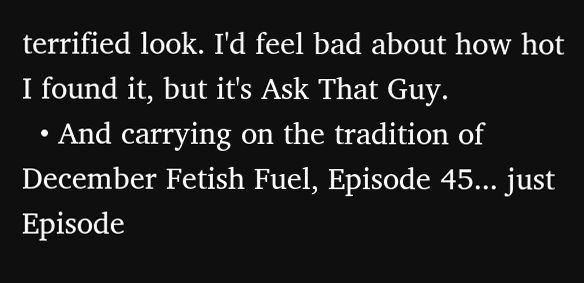terrified look. I'd feel bad about how hot I found it, but it's Ask That Guy.
  • And carrying on the tradition of December Fetish Fuel, Episode 45... just Episode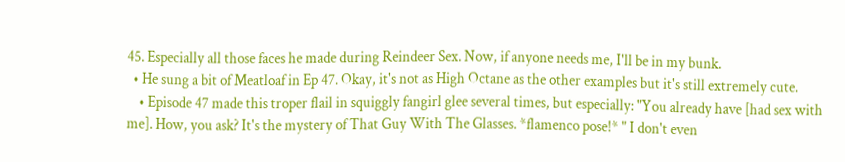45. Especially all those faces he made during Reindeer Sex. Now, if anyone needs me, I'll be in my bunk.
  • He sung a bit of Meatloaf in Ep 47. Okay, it's not as High Octane as the other examples but it's still extremely cute.
    • Episode 47 made this troper flail in squiggly fangirl glee several times, but especially: "You already have [had sex with me]. How, you ask? It's the mystery of That Guy With The Glasses. *flamenco pose!* " I don't even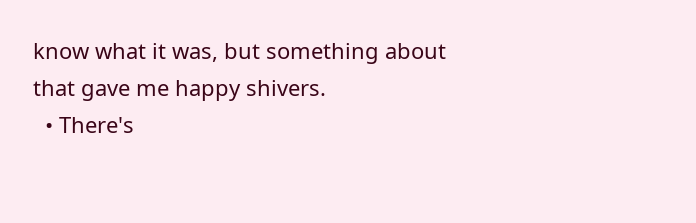know what it was, but something about that gave me happy shivers.
  • There's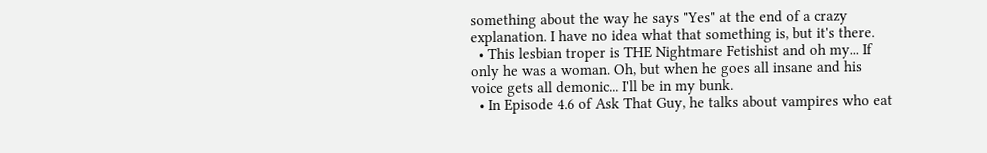something about the way he says "Yes" at the end of a crazy explanation. I have no idea what that something is, but it's there.
  • This lesbian troper is THE Nightmare Fetishist and oh my... If only he was a woman. Oh, but when he goes all insane and his voice gets all demonic... I'll be in my bunk.
  • In Episode 4.6 of Ask That Guy, he talks about vampires who eat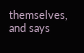themselves, and says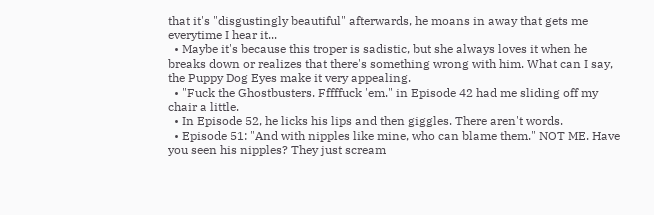that it's "disgustingly beautiful" afterwards, he moans in away that gets me everytime I hear it...
  • Maybe it's because this troper is sadistic, but she always loves it when he breaks down or realizes that there's something wrong with him. What can I say, the Puppy Dog Eyes make it very appealing.
  • "Fuck the Ghostbusters. Fffffuck 'em." in Episode 42 had me sliding off my chair a little.
  • In Episode 52, he licks his lips and then giggles. There aren't words.
  • Episode 51: "And with nipples like mine, who can blame them." NOT ME. Have you seen his nipples? They just scream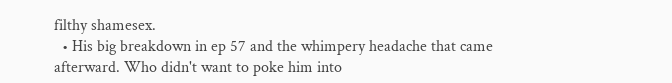filthy shamesex.
  • His big breakdown in ep 57 and the whimpery headache that came afterward. Who didn't want to poke him into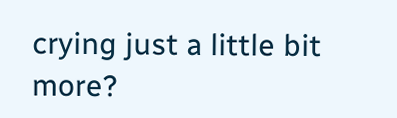crying just a little bit more?